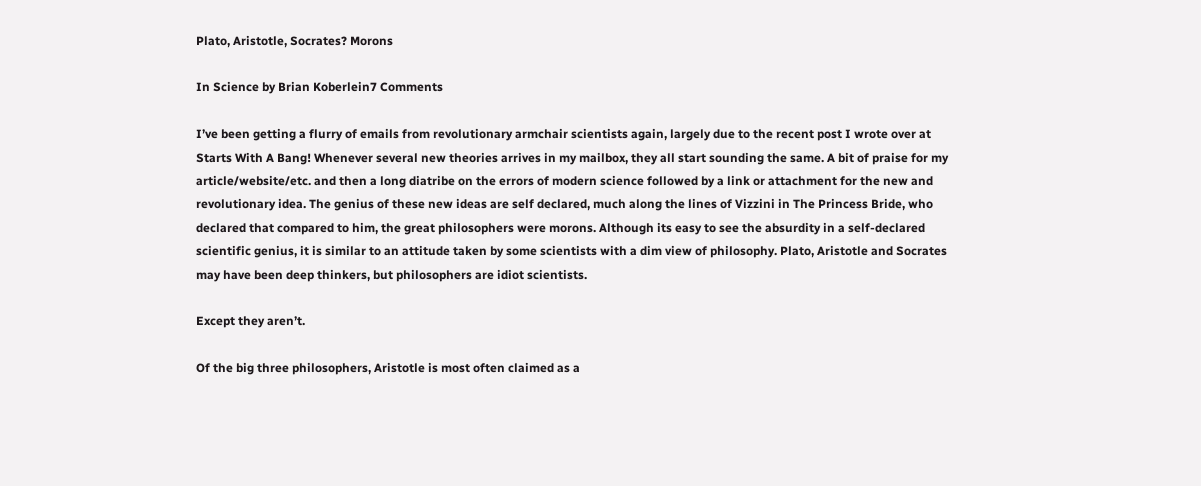Plato, Aristotle, Socrates? Morons

In Science by Brian Koberlein7 Comments

I’ve been getting a flurry of emails from revolutionary armchair scientists again, largely due to the recent post I wrote over at Starts With A Bang! Whenever several new theories arrives in my mailbox, they all start sounding the same. A bit of praise for my article/website/etc. and then a long diatribe on the errors of modern science followed by a link or attachment for the new and revolutionary idea. The genius of these new ideas are self declared, much along the lines of Vizzini in The Princess Bride, who declared that compared to him, the great philosophers were morons. Although its easy to see the absurdity in a self-declared scientific genius, it is similar to an attitude taken by some scientists with a dim view of philosophy. Plato, Aristotle and Socrates may have been deep thinkers, but philosophers are idiot scientists.

Except they aren’t.

Of the big three philosophers, Aristotle is most often claimed as a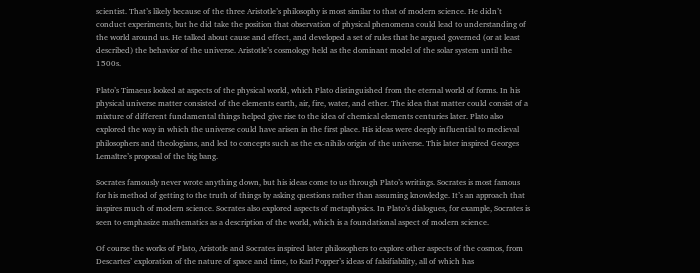scientist. That’s likely because of the three Aristotle’s philosophy is most similar to that of modern science. He didn’t conduct experiments, but he did take the position that observation of physical phenomena could lead to understanding of the world around us. He talked about cause and effect, and developed a set of rules that he argued governed (or at least described) the behavior of the universe. Aristotle’s cosmology held as the dominant model of the solar system until the 1500s.

Plato’s Timaeus looked at aspects of the physical world, which Plato distinguished from the eternal world of forms. In his physical universe matter consisted of the elements earth, air, fire, water, and ether. The idea that matter could consist of a mixture of different fundamental things helped give rise to the idea of chemical elements centuries later. Plato also explored the way in which the universe could have arisen in the first place. His ideas were deeply influential to medieval philosophers and theologians, and led to concepts such as the ex-nihilo origin of the universe. This later inspired Georges Lemaître’s proposal of the big bang.

Socrates famously never wrote anything down, but his ideas come to us through Plato’s writings. Socrates is most famous for his method of getting to the truth of things by asking questions rather than assuming knowledge. It’s an approach that inspires much of modern science. Socrates also explored aspects of metaphysics. In Plato’s dialogues, for example, Socrates is seen to emphasize mathematics as a description of the world, which is a foundational aspect of modern science.

Of course the works of Plato, Aristotle and Socrates inspired later philosophers to explore other aspects of the cosmos, from Descartes’ exploration of the nature of space and time, to Karl Popper’s ideas of falsifiability, all of which has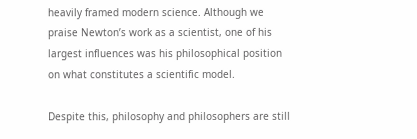heavily framed modern science. Although we praise Newton’s work as a scientist, one of his largest influences was his philosophical position on what constitutes a scientific model.

Despite this, philosophy and philosophers are still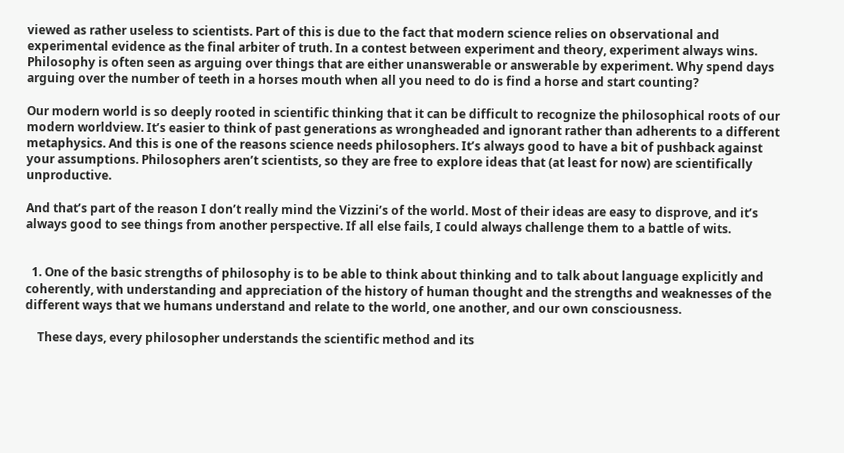viewed as rather useless to scientists. Part of this is due to the fact that modern science relies on observational and experimental evidence as the final arbiter of truth. In a contest between experiment and theory, experiment always wins. Philosophy is often seen as arguing over things that are either unanswerable or answerable by experiment. Why spend days arguing over the number of teeth in a horses mouth when all you need to do is find a horse and start counting?

Our modern world is so deeply rooted in scientific thinking that it can be difficult to recognize the philosophical roots of our modern worldview. It’s easier to think of past generations as wrongheaded and ignorant rather than adherents to a different metaphysics. And this is one of the reasons science needs philosophers. It’s always good to have a bit of pushback against your assumptions. Philosophers aren’t scientists, so they are free to explore ideas that (at least for now) are scientifically unproductive.

And that’s part of the reason I don’t really mind the Vizzini’s of the world. Most of their ideas are easy to disprove, and it’s always good to see things from another perspective. If all else fails, I could always challenge them to a battle of wits.


  1. One of the basic strengths of philosophy is to be able to think about thinking and to talk about language explicitly and coherently, with understanding and appreciation of the history of human thought and the strengths and weaknesses of the different ways that we humans understand and relate to the world, one another, and our own consciousness.

    These days, every philosopher understands the scientific method and its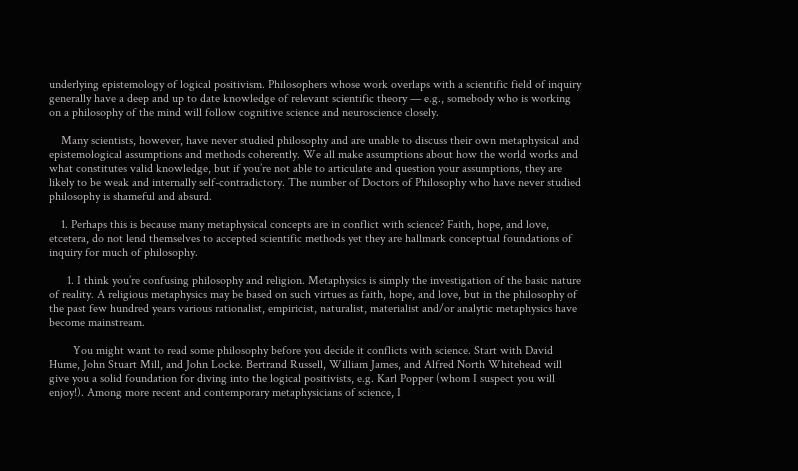underlying epistemology of logical positivism. Philosophers whose work overlaps with a scientific field of inquiry generally have a deep and up to date knowledge of relevant scientific theory — e.g., somebody who is working on a philosophy of the mind will follow cognitive science and neuroscience closely.

    Many scientists, however, have never studied philosophy and are unable to discuss their own metaphysical and epistemological assumptions and methods coherently. We all make assumptions about how the world works and what constitutes valid knowledge, but if you’re not able to articulate and question your assumptions, they are likely to be weak and internally self-contradictory. The number of Doctors of Philosophy who have never studied philosophy is shameful and absurd.

    1. Perhaps this is because many metaphysical concepts are in conflict with science? Faith, hope, and love, etcetera, do not lend themselves to accepted scientific methods yet they are hallmark conceptual foundations of inquiry for much of philosophy.

      1. I think you’re confusing philosophy and religion. Metaphysics is simply the investigation of the basic nature of reality. A religious metaphysics may be based on such virtues as faith, hope, and love, but in the philosophy of the past few hundred years various rationalist, empiricist, naturalist, materialist and/or analytic metaphysics have become mainstream.

        You might want to read some philosophy before you decide it conflicts with science. Start with David Hume, John Stuart Mill, and John Locke. Bertrand Russell, William James, and Alfred North Whitehead will give you a solid foundation for diving into the logical positivists, e.g. Karl Popper (whom I suspect you will enjoy!). Among more recent and contemporary metaphysicians of science, I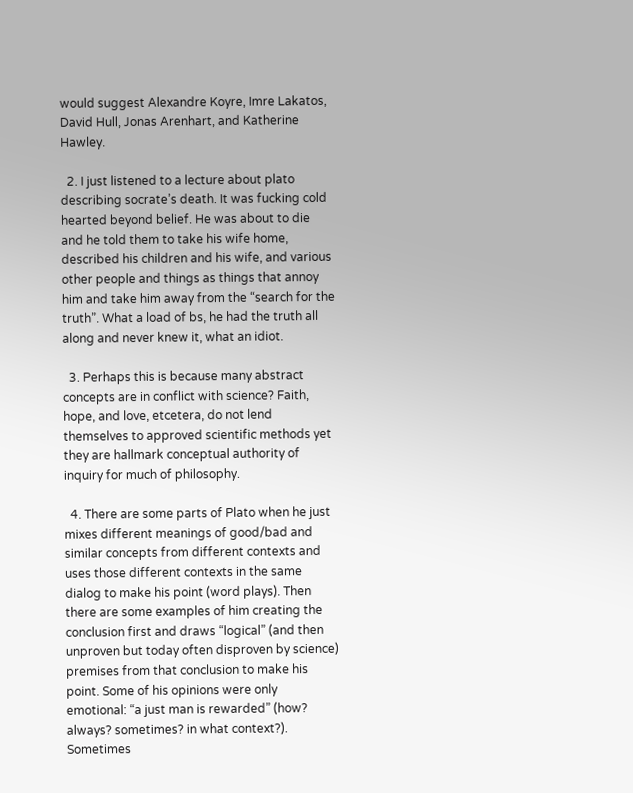would suggest Alexandre Koyre, Imre Lakatos, David Hull, Jonas Arenhart, and Katherine Hawley.

  2. I just listened to a lecture about plato describing socrate’s death. It was fucking cold hearted beyond belief. He was about to die and he told them to take his wife home, described his children and his wife, and various other people and things as things that annoy him and take him away from the “search for the truth”. What a load of bs, he had the truth all along and never knew it, what an idiot.

  3. Perhaps this is because many abstract concepts are in conflict with science? Faith, hope, and love, etcetera, do not lend themselves to approved scientific methods yet they are hallmark conceptual authority of inquiry for much of philosophy.

  4. There are some parts of Plato when he just mixes different meanings of good/bad and similar concepts from different contexts and uses those different contexts in the same dialog to make his point (word plays). Then there are some examples of him creating the conclusion first and draws “logical” (and then unproven but today often disproven by science) premises from that conclusion to make his point. Some of his opinions were only emotional: “a just man is rewarded” (how? always? sometimes? in what context?). Sometimes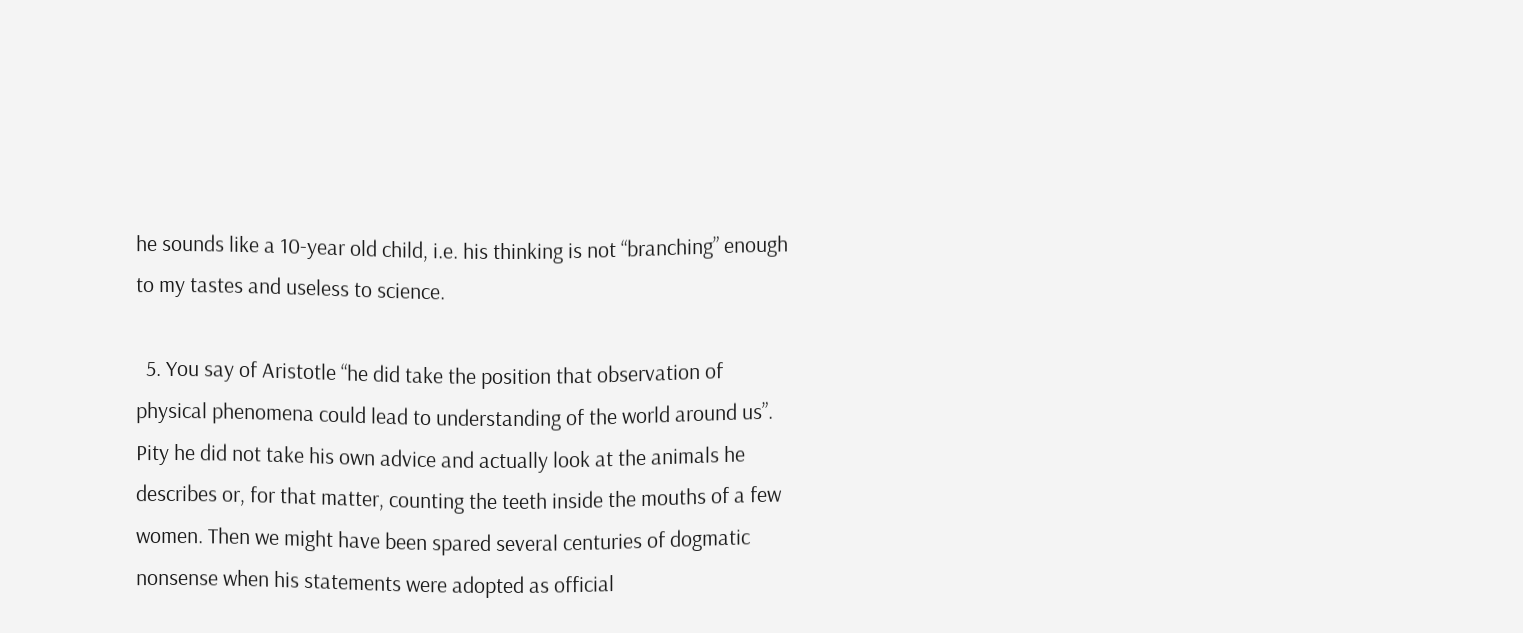he sounds like a 10-year old child, i.e. his thinking is not “branching” enough to my tastes and useless to science.

  5. You say of Aristotle “he did take the position that observation of physical phenomena could lead to understanding of the world around us”. Pity he did not take his own advice and actually look at the animals he describes or, for that matter, counting the teeth inside the mouths of a few women. Then we might have been spared several centuries of dogmatic nonsense when his statements were adopted as official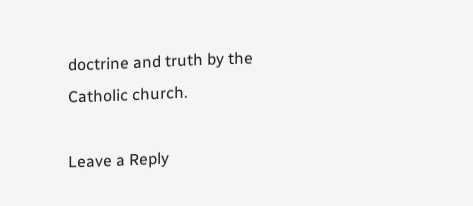doctrine and truth by the Catholic church.

Leave a Reply